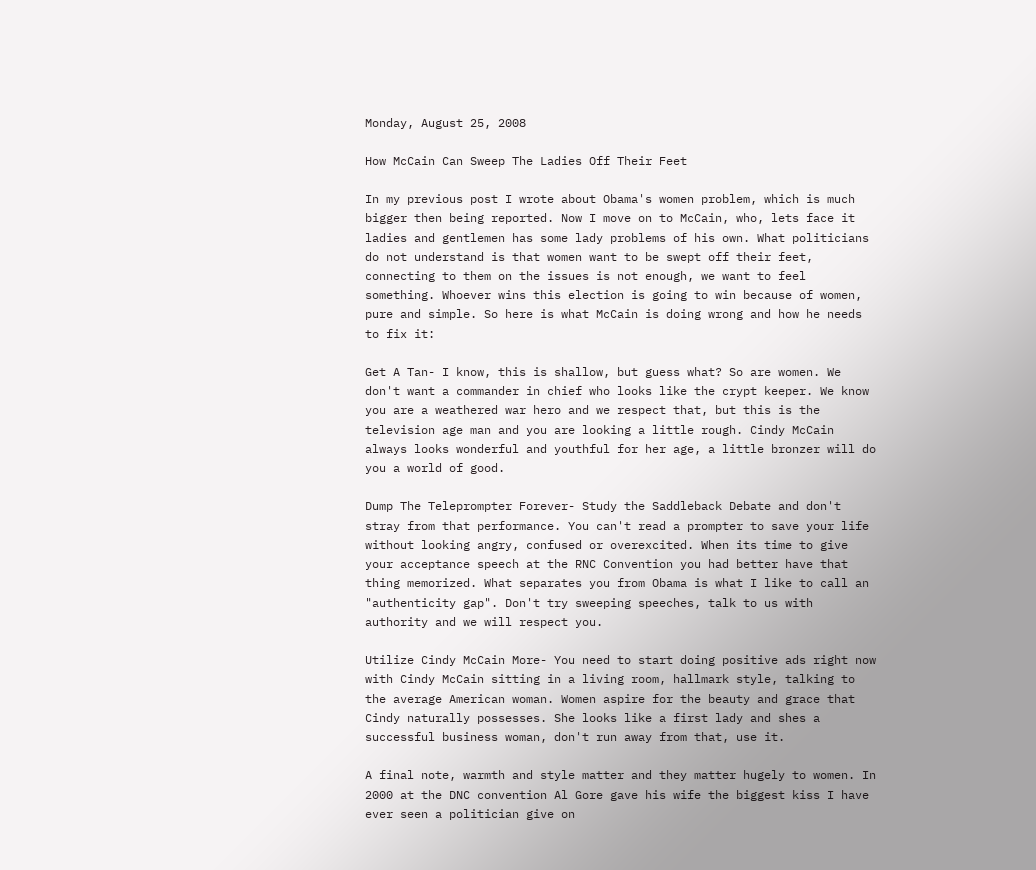Monday, August 25, 2008

How McCain Can Sweep The Ladies Off Their Feet

In my previous post I wrote about Obama's women problem, which is much bigger then being reported. Now I move on to McCain, who, lets face it ladies and gentlemen has some lady problems of his own. What politicians do not understand is that women want to be swept off their feet, connecting to them on the issues is not enough, we want to feel something. Whoever wins this election is going to win because of women, pure and simple. So here is what McCain is doing wrong and how he needs to fix it:

Get A Tan- I know, this is shallow, but guess what? So are women. We don't want a commander in chief who looks like the crypt keeper. We know you are a weathered war hero and we respect that, but this is the television age man and you are looking a little rough. Cindy McCain always looks wonderful and youthful for her age, a little bronzer will do you a world of good.

Dump The Teleprompter Forever- Study the Saddleback Debate and don't stray from that performance. You can't read a prompter to save your life without looking angry, confused or overexcited. When its time to give your acceptance speech at the RNC Convention you had better have that thing memorized. What separates you from Obama is what I like to call an "authenticity gap". Don't try sweeping speeches, talk to us with authority and we will respect you.

Utilize Cindy McCain More- You need to start doing positive ads right now with Cindy McCain sitting in a living room, hallmark style, talking to the average American woman. Women aspire for the beauty and grace that Cindy naturally possesses. She looks like a first lady and shes a successful business woman, don't run away from that, use it.

A final note, warmth and style matter and they matter hugely to women. In 2000 at the DNC convention Al Gore gave his wife the biggest kiss I have ever seen a politician give on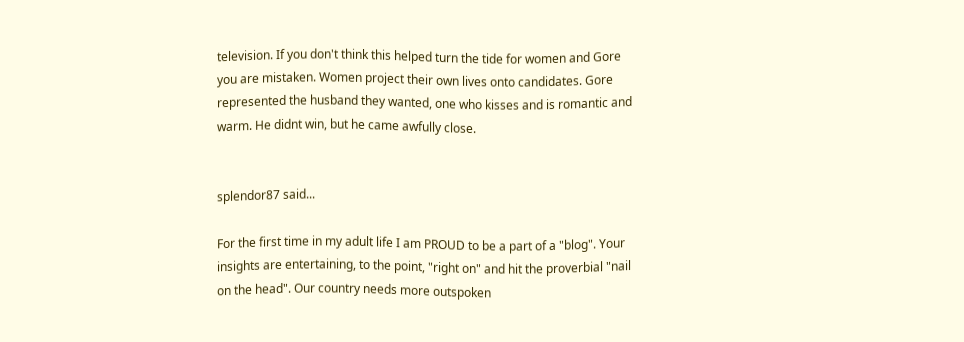television. If you don't think this helped turn the tide for women and Gore you are mistaken. Women project their own lives onto candidates. Gore represented the husband they wanted, one who kisses and is romantic and warm. He didnt win, but he came awfully close.


splendor87 said...

For the first time in my adult life I am PROUD to be a part of a "blog". Your insights are entertaining, to the point, "right on" and hit the proverbial "nail on the head". Our country needs more outspoken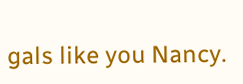gals like you Nancy.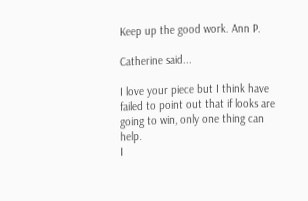Keep up the good work. Ann P.

Catherine said...

I love your piece but I think have failed to point out that if looks are going to win, only one thing can help.
I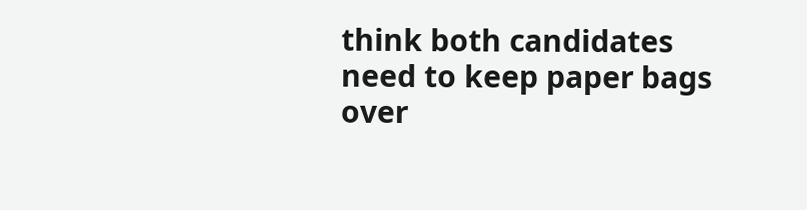think both candidates need to keep paper bags over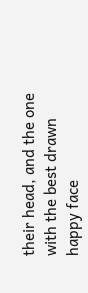their head, and the one with the best drawn happy face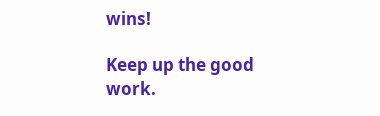wins!

Keep up the good work.